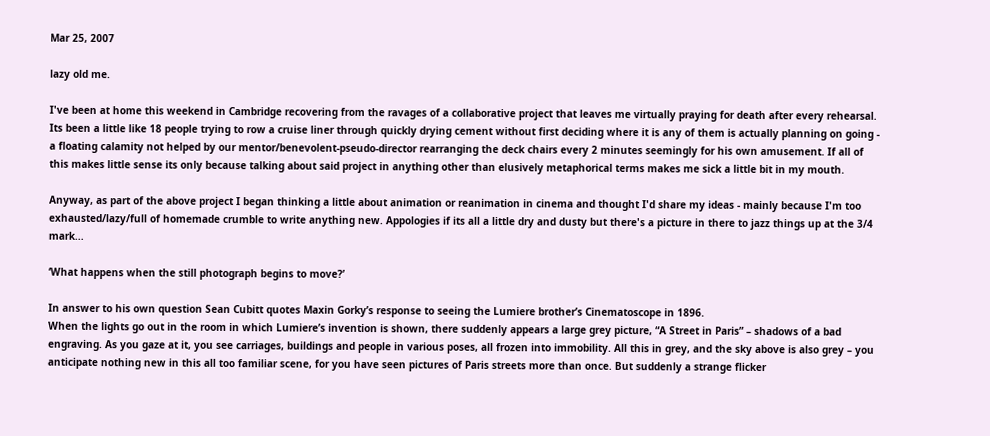Mar 25, 2007

lazy old me.

I've been at home this weekend in Cambridge recovering from the ravages of a collaborative project that leaves me virtually praying for death after every rehearsal. Its been a little like 18 people trying to row a cruise liner through quickly drying cement without first deciding where it is any of them is actually planning on going - a floating calamity not helped by our mentor/benevolent-pseudo-director rearranging the deck chairs every 2 minutes seemingly for his own amusement. If all of this makes little sense its only because talking about said project in anything other than elusively metaphorical terms makes me sick a little bit in my mouth.

Anyway, as part of the above project I began thinking a little about animation or reanimation in cinema and thought I'd share my ideas - mainly because I'm too exhausted/lazy/full of homemade crumble to write anything new. Appologies if its all a little dry and dusty but there's a picture in there to jazz things up at the 3/4 mark...

‘What happens when the still photograph begins to move?’

In answer to his own question Sean Cubitt quotes Maxin Gorky’s response to seeing the Lumiere brother’s Cinematoscope in 1896.
When the lights go out in the room in which Lumiere’s invention is shown, there suddenly appears a large grey picture, “A Street in Paris” – shadows of a bad engraving. As you gaze at it, you see carriages, buildings and people in various poses, all frozen into immobility. All this in grey, and the sky above is also grey – you anticipate nothing new in this all too familiar scene, for you have seen pictures of Paris streets more than once. But suddenly a strange flicker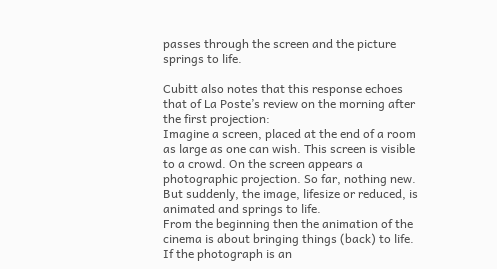passes through the screen and the picture springs to life.

Cubitt also notes that this response echoes that of La Poste’s review on the morning after the first projection:
Imagine a screen, placed at the end of a room as large as one can wish. This screen is visible to a crowd. On the screen appears a photographic projection. So far, nothing new. But suddenly, the image, lifesize or reduced, is animated and springs to life.
From the beginning then the animation of the cinema is about bringing things (back) to life. If the photograph is an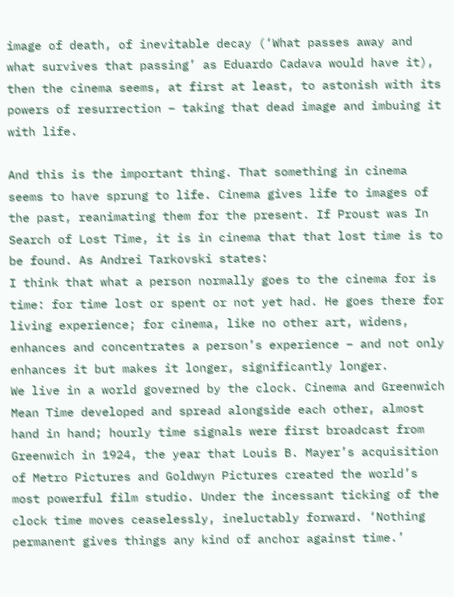image of death, of inevitable decay (‘What passes away and what survives that passing’ as Eduardo Cadava would have it), then the cinema seems, at first at least, to astonish with its powers of resurrection – taking that dead image and imbuing it with life.

And this is the important thing. That something in cinema seems to have sprung to life. Cinema gives life to images of the past, reanimating them for the present. If Proust was In Search of Lost Time, it is in cinema that that lost time is to be found. As Andrei Tarkovski states:
I think that what a person normally goes to the cinema for is time: for time lost or spent or not yet had. He goes there for living experience; for cinema, like no other art, widens, enhances and concentrates a person’s experience – and not only enhances it but makes it longer, significantly longer.
We live in a world governed by the clock. Cinema and Greenwich Mean Time developed and spread alongside each other, almost hand in hand; hourly time signals were first broadcast from Greenwich in 1924, the year that Louis B. Mayer’s acquisition of Metro Pictures and Goldwyn Pictures created the world’s most powerful film studio. Under the incessant ticking of the clock time moves ceaselessly, ineluctably forward. ‘Nothing permanent gives things any kind of anchor against time.’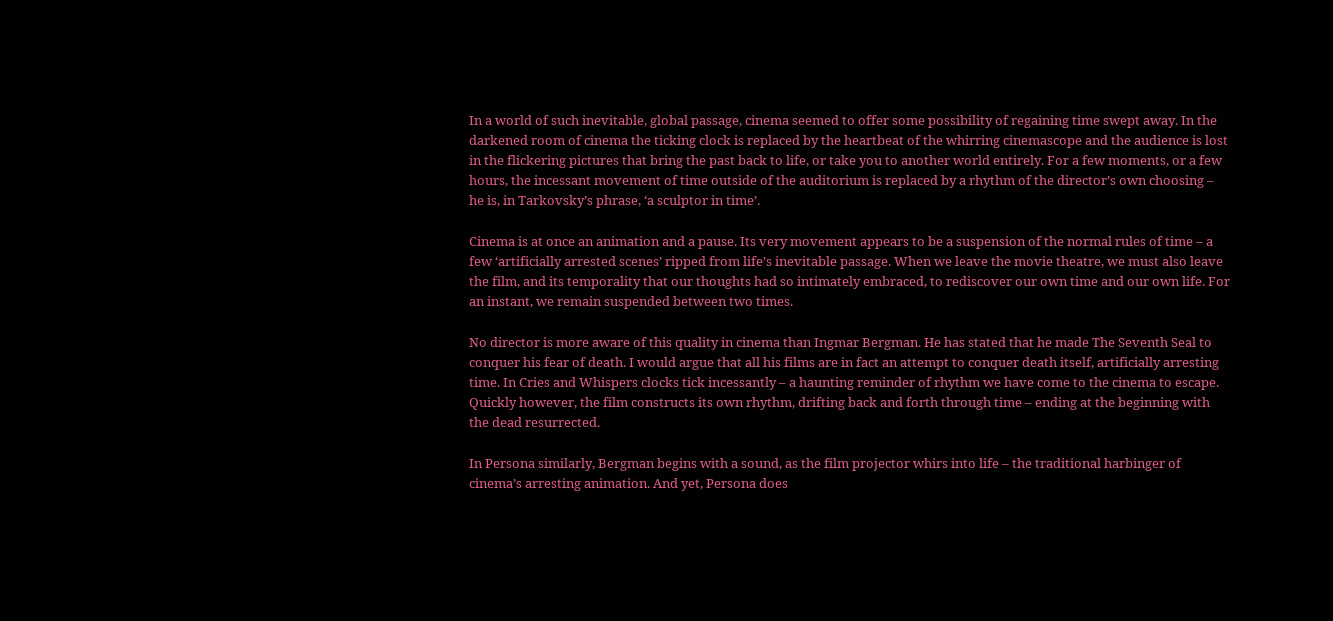In a world of such inevitable, global passage, cinema seemed to offer some possibility of regaining time swept away. In the darkened room of cinema the ticking clock is replaced by the heartbeat of the whirring cinemascope and the audience is lost in the flickering pictures that bring the past back to life, or take you to another world entirely. For a few moments, or a few hours, the incessant movement of time outside of the auditorium is replaced by a rhythm of the director’s own choosing – he is, in Tarkovsky’s phrase, ‘a sculptor in time’.

Cinema is at once an animation and a pause. Its very movement appears to be a suspension of the normal rules of time – a few ‘artificially arrested scenes’ ripped from life’s inevitable passage. When we leave the movie theatre, we must also leave the film, and its temporality that our thoughts had so intimately embraced, to rediscover our own time and our own life. For an instant, we remain suspended between two times.

No director is more aware of this quality in cinema than Ingmar Bergman. He has stated that he made The Seventh Seal to conquer his fear of death. I would argue that all his films are in fact an attempt to conquer death itself, artificially arresting time. In Cries and Whispers clocks tick incessantly – a haunting reminder of rhythm we have come to the cinema to escape. Quickly however, the film constructs its own rhythm, drifting back and forth through time – ending at the beginning with the dead resurrected.

In Persona similarly, Bergman begins with a sound, as the film projector whirs into life – the traditional harbinger of cinema’s arresting animation. And yet, Persona does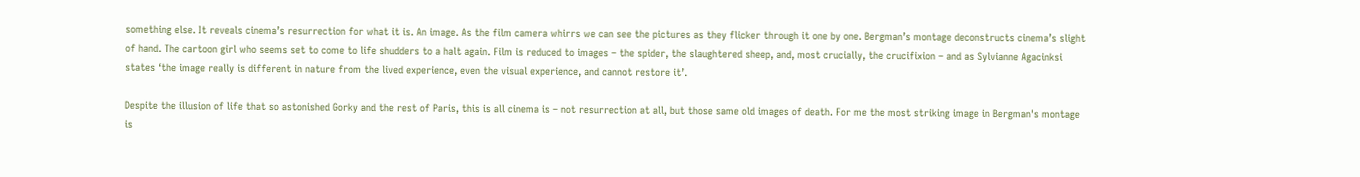something else. It reveals cinema’s resurrection for what it is. An image. As the film camera whirrs we can see the pictures as they flicker through it one by one. Bergman’s montage deconstructs cinema’s slight of hand. The cartoon girl who seems set to come to life shudders to a halt again. Film is reduced to images – the spider, the slaughtered sheep, and, most crucially, the crucifixion – and as Sylvianne Agacinksi states ‘the image really is different in nature from the lived experience, even the visual experience, and cannot restore it’.

Despite the illusion of life that so astonished Gorky and the rest of Paris, this is all cinema is – not resurrection at all, but those same old images of death. For me the most striking image in Bergman's montage is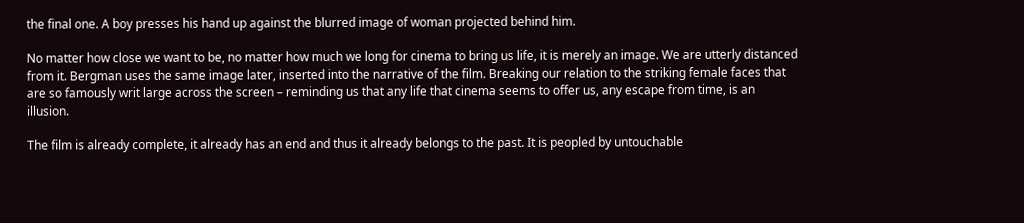the final one. A boy presses his hand up against the blurred image of woman projected behind him.

No matter how close we want to be, no matter how much we long for cinema to bring us life, it is merely an image. We are utterly distanced from it. Bergman uses the same image later, inserted into the narrative of the film. Breaking our relation to the striking female faces that are so famously writ large across the screen – reminding us that any life that cinema seems to offer us, any escape from time, is an illusion.

The film is already complete, it already has an end and thus it already belongs to the past. It is peopled by untouchable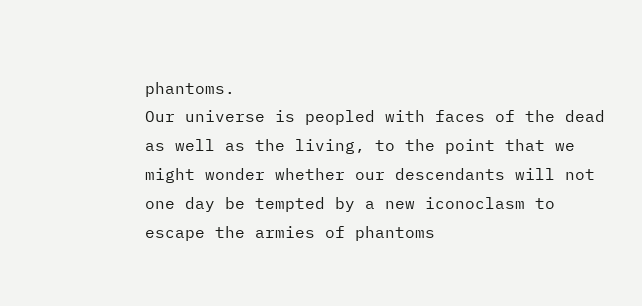phantoms.
Our universe is peopled with faces of the dead as well as the living, to the point that we might wonder whether our descendants will not one day be tempted by a new iconoclasm to escape the armies of phantoms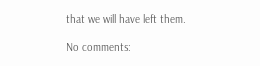that we will have left them.

No comments: